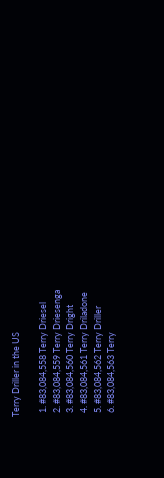Terry Driller in the US

  1. #83,084,558 Terry Driesel
  2. #83,084,559 Terry Driesenga
  3. #83,084,560 Terry Dright
  4. #83,084,561 Terry Driladone
  5. #83,084,562 Terry Driller
  6. #83,084,563 Terry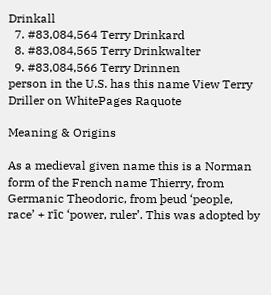Drinkall
  7. #83,084,564 Terry Drinkard
  8. #83,084,565 Terry Drinkwalter
  9. #83,084,566 Terry Drinnen
person in the U.S. has this name View Terry Driller on WhitePages Raquote

Meaning & Origins

As a medieval given name this is a Norman form of the French name Thierry, from Germanic Theodoric, from þeud ‘people, race’ + rīc ‘power, ruler’. This was adopted by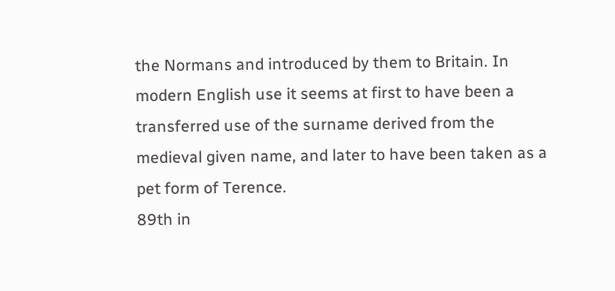the Normans and introduced by them to Britain. In modern English use it seems at first to have been a transferred use of the surname derived from the medieval given name, and later to have been taken as a pet form of Terence.
89th in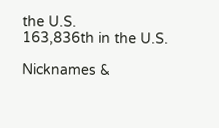the U.S.
163,836th in the U.S.

Nicknames &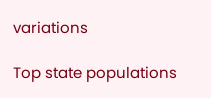variations

Top state populations